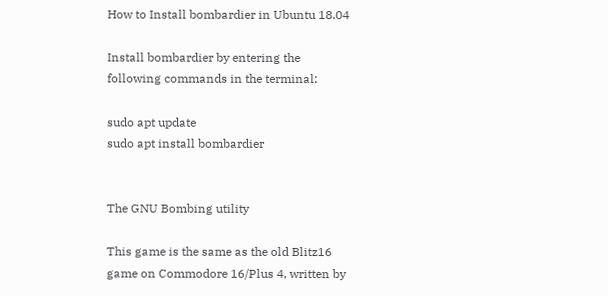How to Install bombardier in Ubuntu 18.04

Install bombardier by entering the following commands in the terminal:

sudo apt update
sudo apt install bombardier


The GNU Bombing utility

This game is the same as the old Blitz16 game on Commodore 16/Plus 4, written by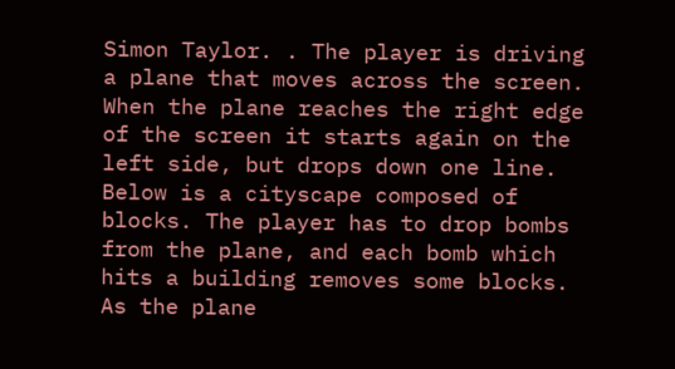Simon Taylor. . The player is driving a plane that moves across the screen. When the plane reaches the right edge of the screen it starts again on the left side, but drops down one line. Below is a cityscape composed of blocks. The player has to drop bombs from the plane, and each bomb which hits a building removes some blocks. As the plane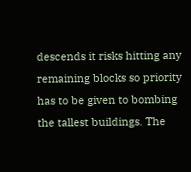descends it risks hitting any remaining blocks so priority has to be given to bombing the tallest buildings. The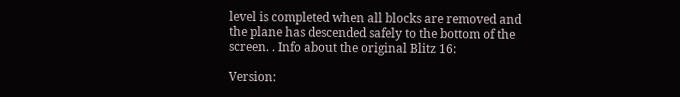level is completed when all blocks are removed and the plane has descended safely to the bottom of the screen. . Info about the original Blitz 16:

Version: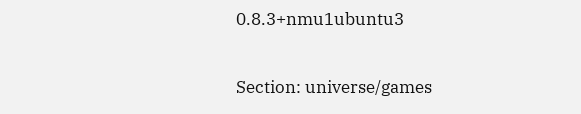0.8.3+nmu1ubuntu3

Section: universe/games